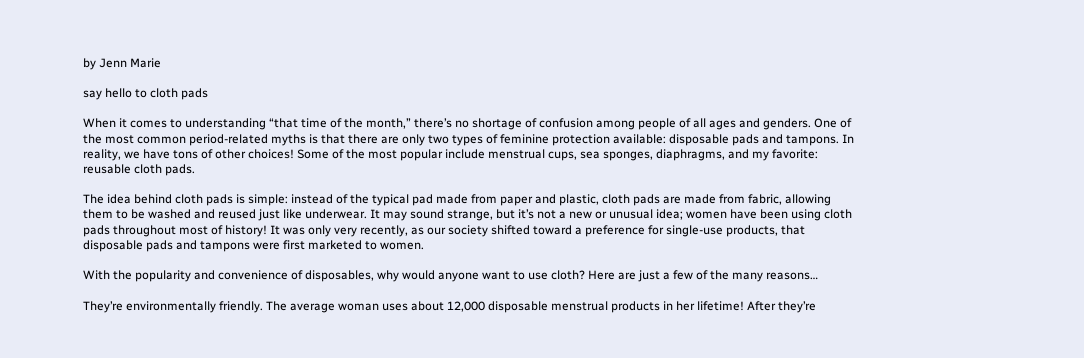by Jenn Marie

say hello to cloth pads

When it comes to understanding “that time of the month,” there’s no shortage of confusion among people of all ages and genders. One of the most common period-related myths is that there are only two types of feminine protection available: disposable pads and tampons. In reality, we have tons of other choices! Some of the most popular include menstrual cups, sea sponges, diaphragms, and my favorite: reusable cloth pads.

The idea behind cloth pads is simple: instead of the typical pad made from paper and plastic, cloth pads are made from fabric, allowing them to be washed and reused just like underwear. It may sound strange, but it’s not a new or unusual idea; women have been using cloth pads throughout most of history! It was only very recently, as our society shifted toward a preference for single-use products, that disposable pads and tampons were first marketed to women.

With the popularity and convenience of disposables, why would anyone want to use cloth? Here are just a few of the many reasons…

They’re environmentally friendly. The average woman uses about 12,000 disposable menstrual products in her lifetime! After they’re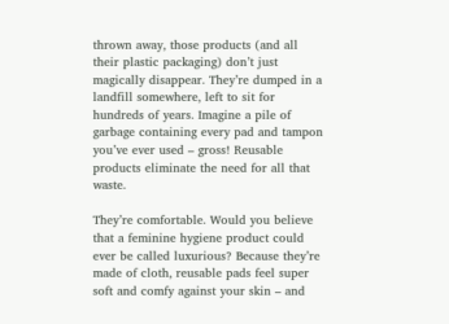thrown away, those products (and all their plastic packaging) don’t just magically disappear. They’re dumped in a landfill somewhere, left to sit for hundreds of years. Imagine a pile of garbage containing every pad and tampon you’ve ever used – gross! Reusable products eliminate the need for all that waste.

They’re comfortable. Would you believe that a feminine hygiene product could ever be called luxurious? Because they’re made of cloth, reusable pads feel super soft and comfy against your skin – and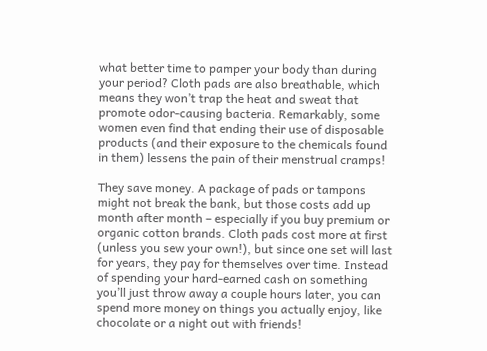what better time to pamper your body than during your period? Cloth pads are also breathable, which means they won’t trap the heat and sweat that promote odor-causing bacteria. Remarkably, some women even find that ending their use of disposable products (and their exposure to the chemicals found in them) lessens the pain of their menstrual cramps!

They save money. A package of pads or tampons might not break the bank, but those costs add up month after month – especially if you buy premium or organic cotton brands. Cloth pads cost more at first (unless you sew your own!), but since one set will last for years, they pay for themselves over time. Instead of spending your hard-earned cash on something you’ll just throw away a couple hours later, you can spend more money on things you actually enjoy, like chocolate or a night out with friends!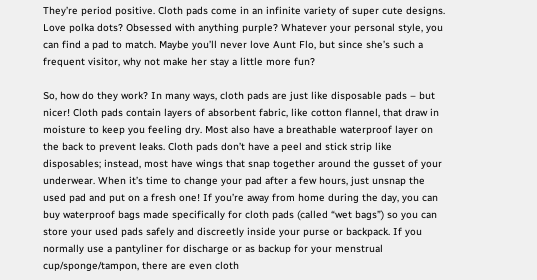They’re period positive. Cloth pads come in an infinite variety of super cute designs. Love polka dots? Obsessed with anything purple? Whatever your personal style, you can find a pad to match. Maybe you’ll never love Aunt Flo, but since she’s such a frequent visitor, why not make her stay a little more fun?

So, how do they work? In many ways, cloth pads are just like disposable pads – but nicer! Cloth pads contain layers of absorbent fabric, like cotton flannel, that draw in moisture to keep you feeling dry. Most also have a breathable waterproof layer on the back to prevent leaks. Cloth pads don’t have a peel and stick strip like disposables; instead, most have wings that snap together around the gusset of your underwear. When it’s time to change your pad after a few hours, just unsnap the used pad and put on a fresh one! If you’re away from home during the day, you can buy waterproof bags made specifically for cloth pads (called “wet bags”) so you can store your used pads safely and discreetly inside your purse or backpack. If you normally use a pantyliner for discharge or as backup for your menstrual cup/sponge/tampon, there are even cloth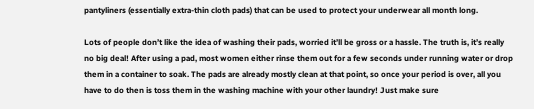pantyliners (essentially extra-thin cloth pads) that can be used to protect your underwear all month long.

Lots of people don’t like the idea of washing their pads, worried it’ll be gross or a hassle. The truth is, it’s really no big deal! After using a pad, most women either rinse them out for a few seconds under running water or drop them in a container to soak. The pads are already mostly clean at that point, so once your period is over, all you have to do then is toss them in the washing machine with your other laundry! Just make sure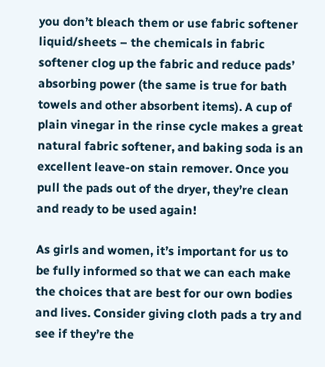you don’t bleach them or use fabric softener liquid/sheets – the chemicals in fabric softener clog up the fabric and reduce pads’ absorbing power (the same is true for bath towels and other absorbent items). A cup of plain vinegar in the rinse cycle makes a great natural fabric softener, and baking soda is an excellent leave-on stain remover. Once you pull the pads out of the dryer, they’re clean and ready to be used again!

As girls and women, it’s important for us to be fully informed so that we can each make the choices that are best for our own bodies and lives. Consider giving cloth pads a try and see if they’re the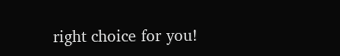right choice for you!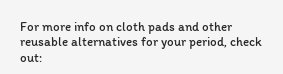For more info on cloth pads and other reusable alternatives for your period, check out: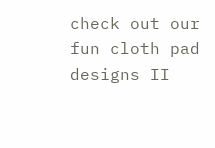check out our fun cloth pad designs II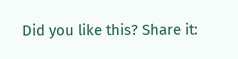Did you like this? Share it: